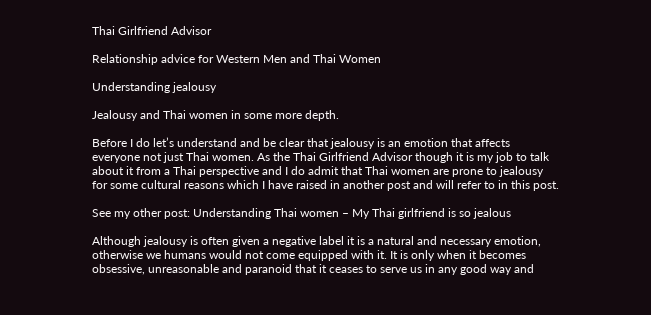Thai Girlfriend Advisor

Relationship advice for Western Men and Thai Women

Understanding jealousy

Jealousy and Thai women in some more depth.

Before I do let’s understand and be clear that jealousy is an emotion that affects everyone not just Thai women. As the Thai Girlfriend Advisor though it is my job to talk about it from a Thai perspective and I do admit that Thai women are prone to jealousy for some cultural reasons which I have raised in another post and will refer to in this post.

See my other post: Understanding Thai women – My Thai girlfriend is so jealous

Although jealousy is often given a negative label it is a natural and necessary emotion, otherwise we humans would not come equipped with it. It is only when it becomes obsessive, unreasonable and paranoid that it ceases to serve us in any good way and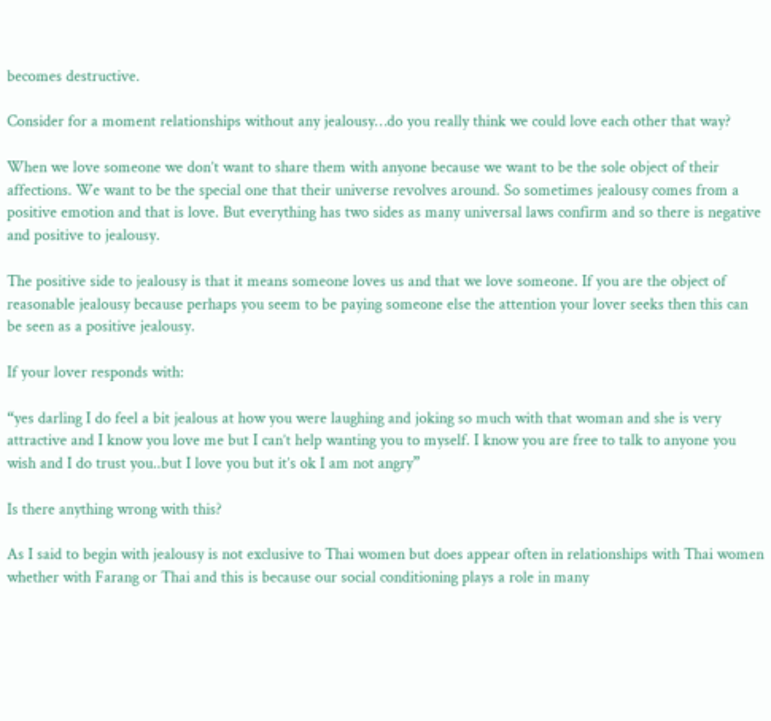becomes destructive.

Consider for a moment relationships without any jealousy…do you really think we could love each other that way?

When we love someone we don’t want to share them with anyone because we want to be the sole object of their affections. We want to be the special one that their universe revolves around. So sometimes jealousy comes from a  positive emotion and that is love. But everything has two sides as many universal laws confirm and so there is negative and positive to jealousy.

The positive side to jealousy is that it means someone loves us and that we love someone. If you are the object of reasonable jealousy because perhaps you seem to be paying someone else the attention your lover seeks then this can be seen as a positive jealousy.

If your lover responds with:

“yes darling I do feel a bit jealous at how you were laughing and joking so much with that woman and she is very attractive and I know you love me but I can’t help wanting you to myself. I know you are free to talk to anyone you wish and I do trust you..but I love you but it’s ok I am not angry”

Is there anything wrong with this?

As I said to begin with jealousy is not exclusive to Thai women but does appear often in relationships with Thai women whether with Farang or Thai and this is because our social conditioning plays a role in many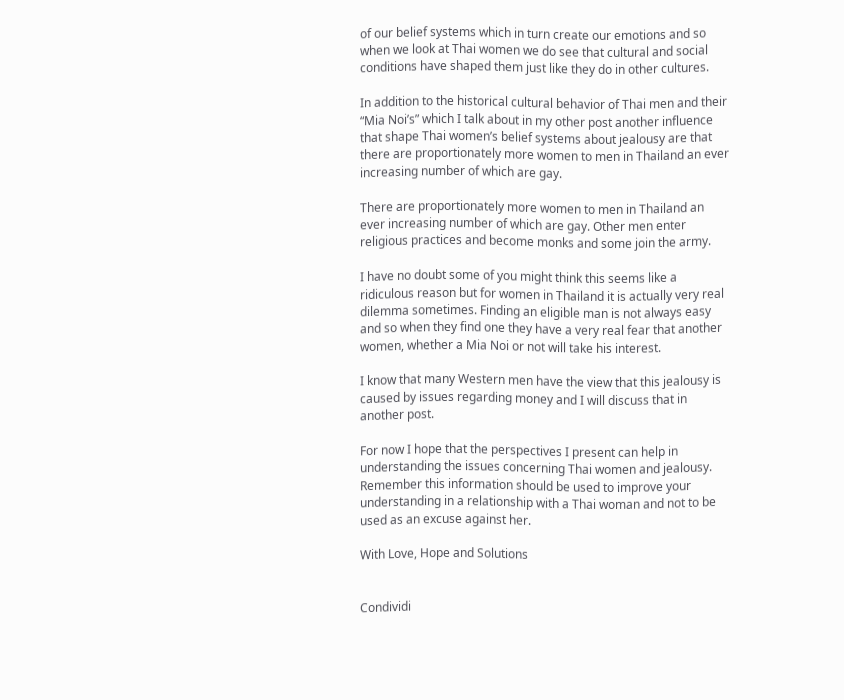of our belief systems which in turn create our emotions and so when we look at Thai women we do see that cultural and social conditions have shaped them just like they do in other cultures.

In addition to the historical cultural behavior of Thai men and their “Mia Noi’s” which I talk about in my other post another influence that shape Thai women’s belief systems about jealousy are that there are proportionately more women to men in Thailand an ever increasing number of which are gay.

There are proportionately more women to men in Thailand an ever increasing number of which are gay. Other men enter religious practices and become monks and some join the army.

I have no doubt some of you might think this seems like a ridiculous reason but for women in Thailand it is actually very real dilemma sometimes. Finding an eligible man is not always easy and so when they find one they have a very real fear that another women, whether a Mia Noi or not will take his interest.

I know that many Western men have the view that this jealousy is caused by issues regarding money and I will discuss that in another post.

For now I hope that the perspectives I present can help in understanding the issues concerning Thai women and jealousy. Remember this information should be used to improve your understanding in a relationship with a Thai woman and not to be used as an excuse against her.

With Love, Hope and Solutions


Condividi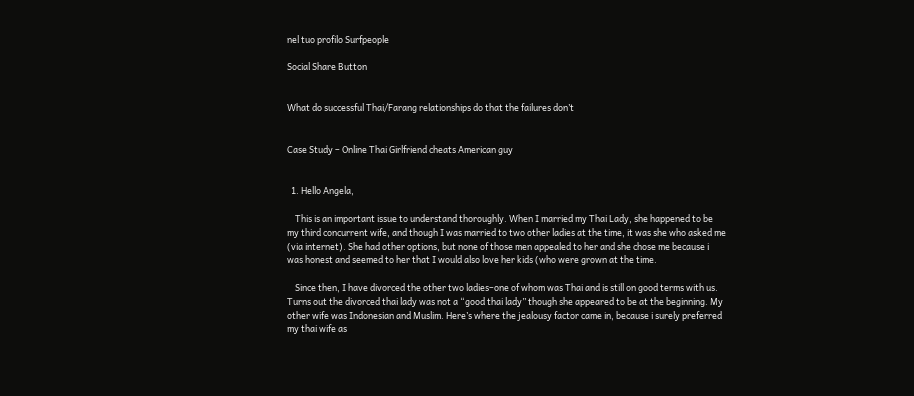nel tuo profilo Surfpeople

Social Share Button


What do successful Thai/Farang relationships do that the failures don’t


Case Study – Online Thai Girlfriend cheats American guy


  1. Hello Angela,

    This is an important issue to understand thoroughly. When I married my Thai Lady, she happened to be my third concurrent wife, and though I was married to two other ladies at the time, it was she who asked me (via internet). She had other options, but none of those men appealed to her and she chose me because i was honest and seemed to her that I would also love her kids (who were grown at the time.

    Since then, I have divorced the other two ladies–one of whom was Thai and is still on good terms with us. Turns out the divorced thai lady was not a “good thai lady” though she appeared to be at the beginning. My other wife was Indonesian and Muslim. Here’s where the jealousy factor came in, because i surely preferred my thai wife as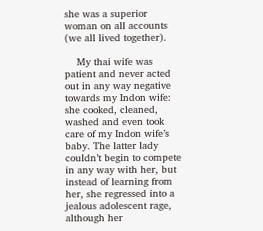she was a superior woman on all accounts (we all lived together).

    My thai wife was patient and never acted out in any way negative towards my Indon wife: she cooked, cleaned, washed and even took care of my Indon wife’s baby. The latter lady couldn’t begin to compete in any way with her, but instead of learning from her, she regressed into a jealous adolescent rage, although her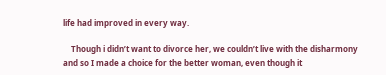life had improved in every way.

    Though i didn’t want to divorce her, we couldn’t live with the disharmony and so I made a choice for the better woman, even though it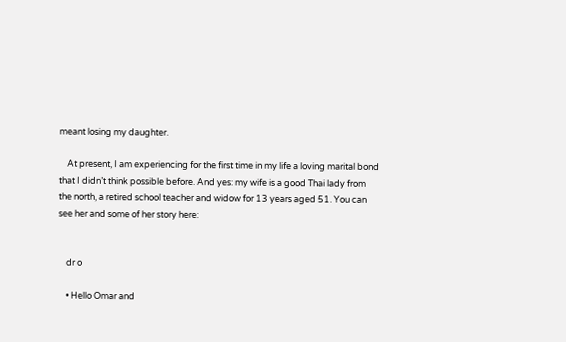meant losing my daughter.

    At present, I am experiencing for the first time in my life a loving marital bond that I didn’t think possible before. And yes: my wife is a good Thai lady from the north, a retired school teacher and widow for 13 years aged 51. You can see her and some of her story here:


    dr o

    • Hello Omar and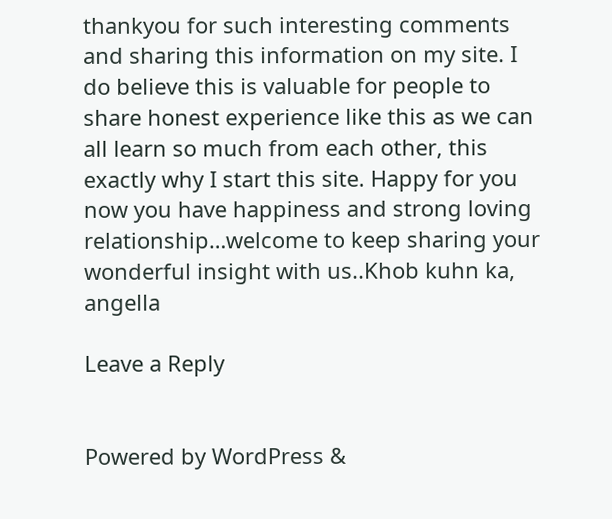thankyou for such interesting comments and sharing this information on my site. I do believe this is valuable for people to share honest experience like this as we can all learn so much from each other, this exactly why I start this site. Happy for you now you have happiness and strong loving relationship…welcome to keep sharing your wonderful insight with us..Khob kuhn ka, angella

Leave a Reply


Powered by WordPress &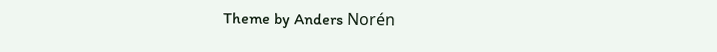Theme by Anders Norén